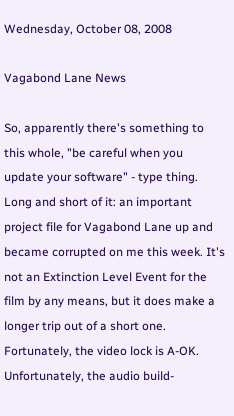Wednesday, October 08, 2008

Vagabond Lane News

So, apparently there's something to this whole, "be careful when you update your software" - type thing.
Long and short of it: an important project file for Vagabond Lane up and became corrupted on me this week. It's not an Extinction Level Event for the film by any means, but it does make a longer trip out of a short one. Fortunately, the video lock is A-OK. Unfortunately, the audio build-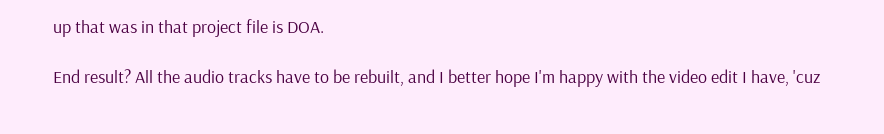up that was in that project file is DOA.

End result? All the audio tracks have to be rebuilt, and I better hope I'm happy with the video edit I have, 'cuz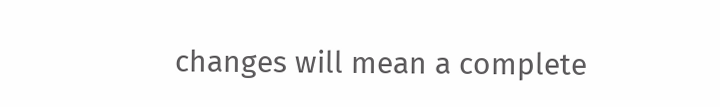changes will mean a complete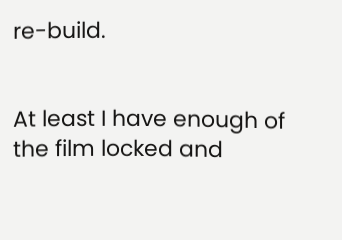re-build.


At least I have enough of the film locked and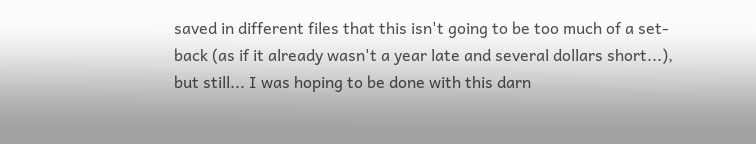saved in different files that this isn't going to be too much of a set-back (as if it already wasn't a year late and several dollars short...), but still... I was hoping to be done with this darn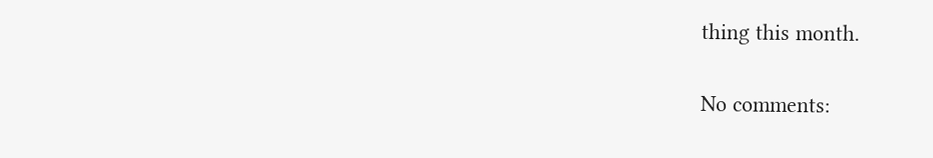thing this month.


No comments: